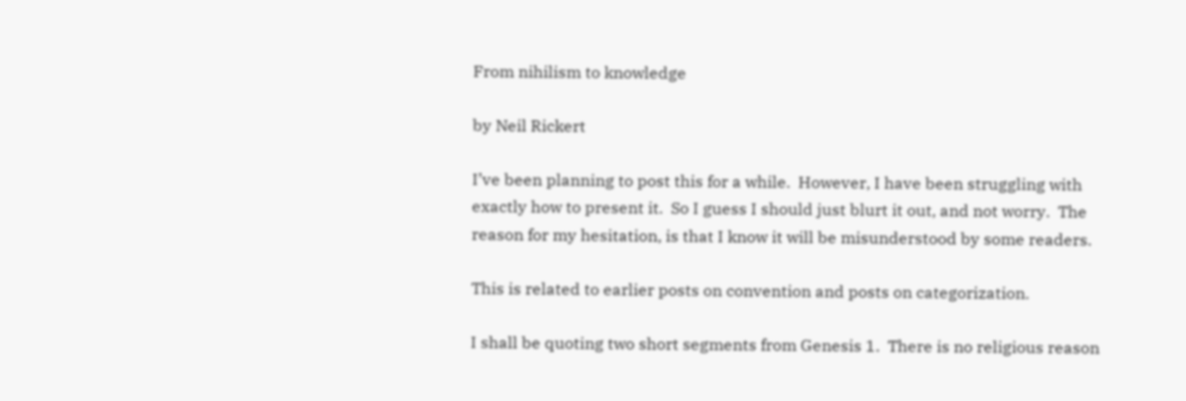From nihilism to knowledge

by Neil Rickert

I’ve been planning to post this for a while.  However, I have been struggling with exactly how to present it.  So I guess I should just blurt it out, and not worry.  The reason for my hesitation, is that I know it will be misunderstood by some readers.

This is related to earlier posts on convention and posts on categorization.

I shall be quoting two short segments from Genesis 1.  There is no religious reason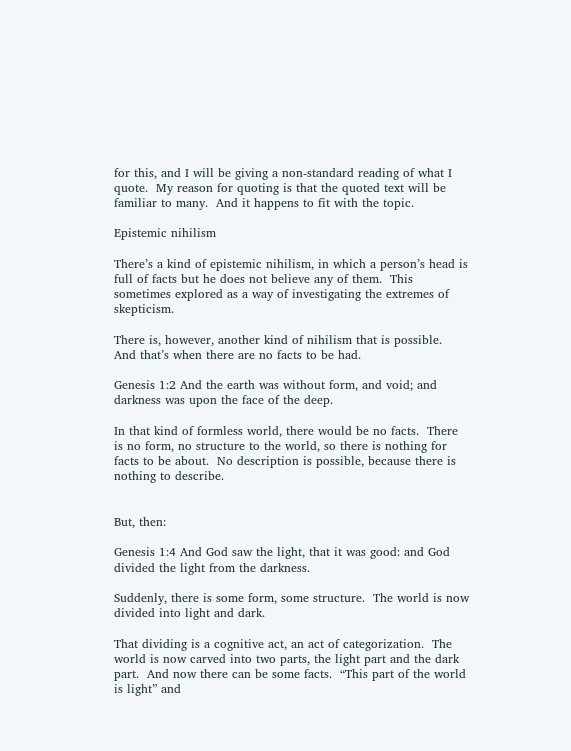for this, and I will be giving a non-standard reading of what I quote.  My reason for quoting is that the quoted text will be familiar to many.  And it happens to fit with the topic.

Epistemic nihilism

There’s a kind of epistemic nihilism, in which a person’s head is full of facts but he does not believe any of them.  This sometimes explored as a way of investigating the extremes of skepticism.

There is, however, another kind of nihilism that is possible.  And that’s when there are no facts to be had.

Genesis 1:2 And the earth was without form, and void; and darkness was upon the face of the deep.

In that kind of formless world, there would be no facts.  There is no form, no structure to the world, so there is nothing for facts to be about.  No description is possible, because there is nothing to describe.


But, then:

Genesis 1:4 And God saw the light, that it was good: and God divided the light from the darkness.

Suddenly, there is some form, some structure.  The world is now divided into light and dark.

That dividing is a cognitive act, an act of categorization.  The world is now carved into two parts, the light part and the dark part.  And now there can be some facts.  “This part of the world is light” and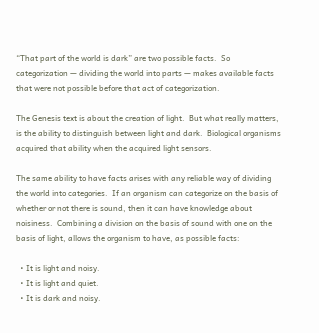“That part of the world is dark” are two possible facts.  So categorization — dividing the world into parts — makes available facts that were not possible before that act of categorization.

The Genesis text is about the creation of light.  But what really matters, is the ability to distinguish between light and dark.  Biological organisms acquired that ability when the acquired light sensors.

The same ability to have facts arises with any reliable way of dividing the world into categories.  If an organism can categorize on the basis of whether or not there is sound, then it can have knowledge about noisiness.  Combining a division on the basis of sound with one on the basis of light, allows the organism to have, as possible facts:

  • It is light and noisy.
  • It is light and quiet.
  • It is dark and noisy.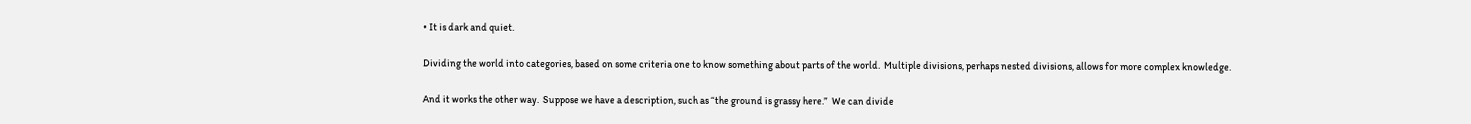• It is dark and quiet.

Dividing the world into categories, based on some criteria one to know something about parts of the world.  Multiple divisions, perhaps nested divisions, allows for more complex knowledge.

And it works the other way.  Suppose we have a description, such as “the ground is grassy here.”  We can divide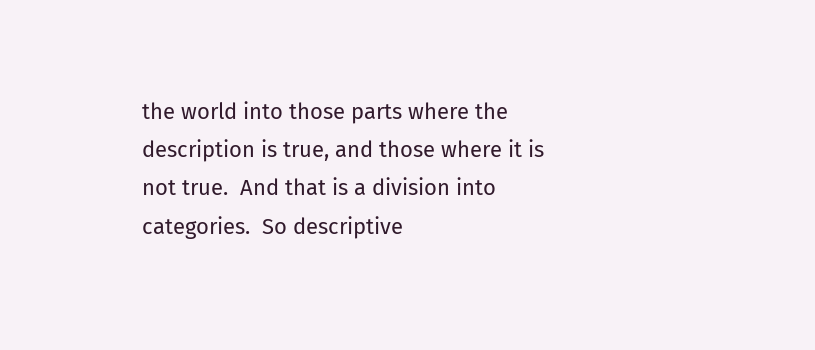the world into those parts where the description is true, and those where it is not true.  And that is a division into categories.  So descriptive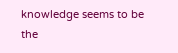knowledge seems to be the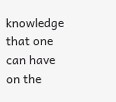knowledge that one can have on the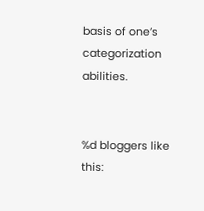basis of one’s categorization abilities.


%d bloggers like this: